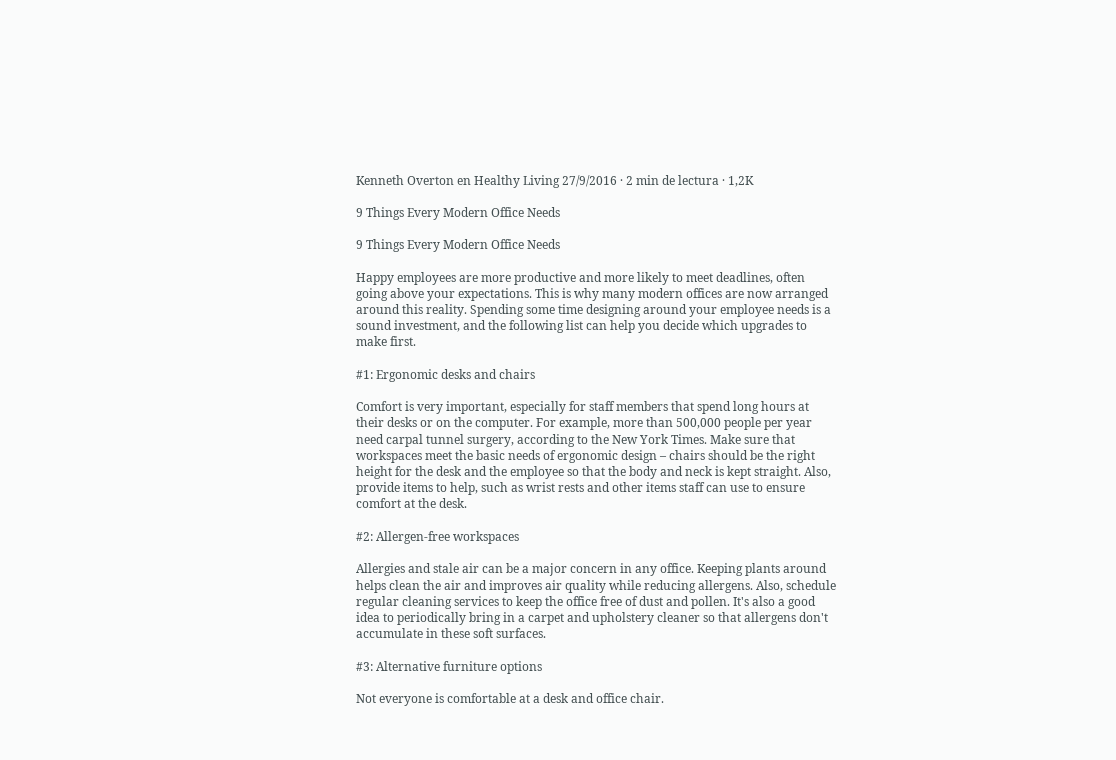Kenneth Overton en Healthy Living 27/9/2016 · 2 min de lectura · 1,2K

9 Things Every Modern Office Needs

9 Things Every Modern Office Needs

Happy employees are more productive and more likely to meet deadlines, often going above your expectations. This is why many modern offices are now arranged around this reality. Spending some time designing around your employee needs is a sound investment, and the following list can help you decide which upgrades to make first.

#1: Ergonomic desks and chairs

Comfort is very important, especially for staff members that spend long hours at their desks or on the computer. For example, more than 500,000 people per year need carpal tunnel surgery, according to the New York Times. Make sure that workspaces meet the basic needs of ergonomic design – chairs should be the right height for the desk and the employee so that the body and neck is kept straight. Also, provide items to help, such as wrist rests and other items staff can use to ensure comfort at the desk.

#2: Allergen-free workspaces

Allergies and stale air can be a major concern in any office. Keeping plants around helps clean the air and improves air quality while reducing allergens. Also, schedule regular cleaning services to keep the office free of dust and pollen. It's also a good idea to periodically bring in a carpet and upholstery cleaner so that allergens don't accumulate in these soft surfaces.

#3: Alternative furniture options

Not everyone is comfortable at a desk and office chair.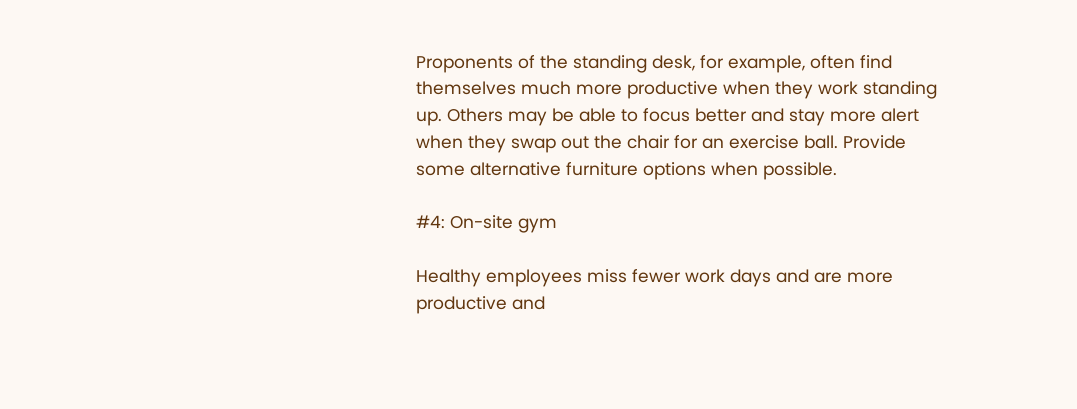Proponents of the standing desk, for example, often find themselves much more productive when they work standing up. Others may be able to focus better and stay more alert when they swap out the chair for an exercise ball. Provide some alternative furniture options when possible.

#4: On-site gym

Healthy employees miss fewer work days and are more productive and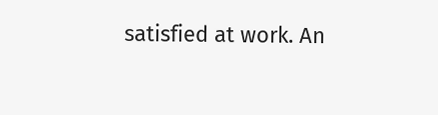satisfied at work. An